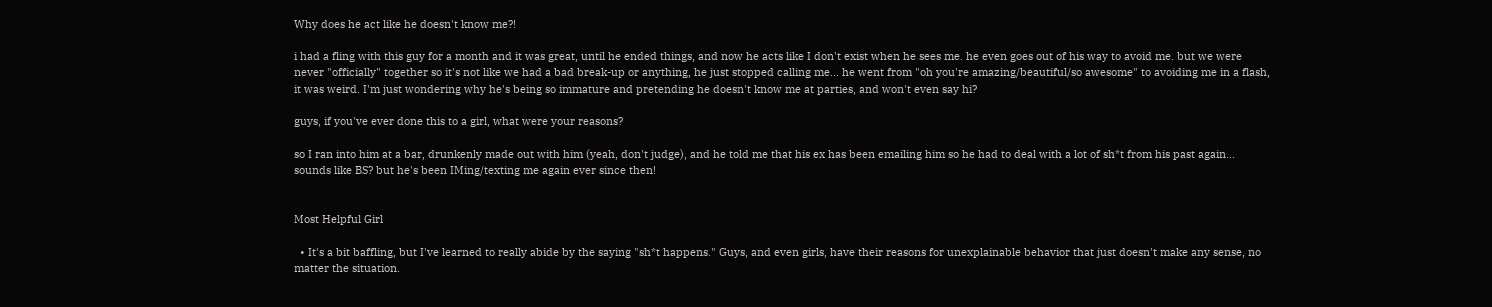Why does he act like he doesn't know me?!

i had a fling with this guy for a month and it was great, until he ended things, and now he acts like I don't exist when he sees me. he even goes out of his way to avoid me. but we were never "officially" together so it's not like we had a bad break-up or anything, he just stopped calling me... he went from "oh you're amazing/beautiful/so awesome" to avoiding me in a flash, it was weird. I'm just wondering why he's being so immature and pretending he doesn't know me at parties, and won't even say hi?

guys, if you've ever done this to a girl, what were your reasons?

so I ran into him at a bar, drunkenly made out with him (yeah, don't judge), and he told me that his ex has been emailing him so he had to deal with a lot of sh*t from his past again... sounds like BS? but he's been IMing/texting me again ever since then!


Most Helpful Girl

  • It's a bit baffling, but I've learned to really abide by the saying "sh*t happens." Guys, and even girls, have their reasons for unexplainable behavior that just doesn't make any sense, no matter the situation.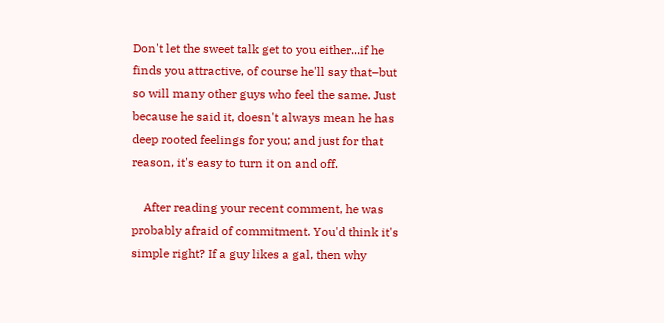Don't let the sweet talk get to you either...if he finds you attractive, of course he'll say that–but so will many other guys who feel the same. Just because he said it, doesn't always mean he has deep rooted feelings for you; and just for that reason, it's easy to turn it on and off.

    After reading your recent comment, he was probably afraid of commitment. You'd think it's simple right? If a guy likes a gal, then why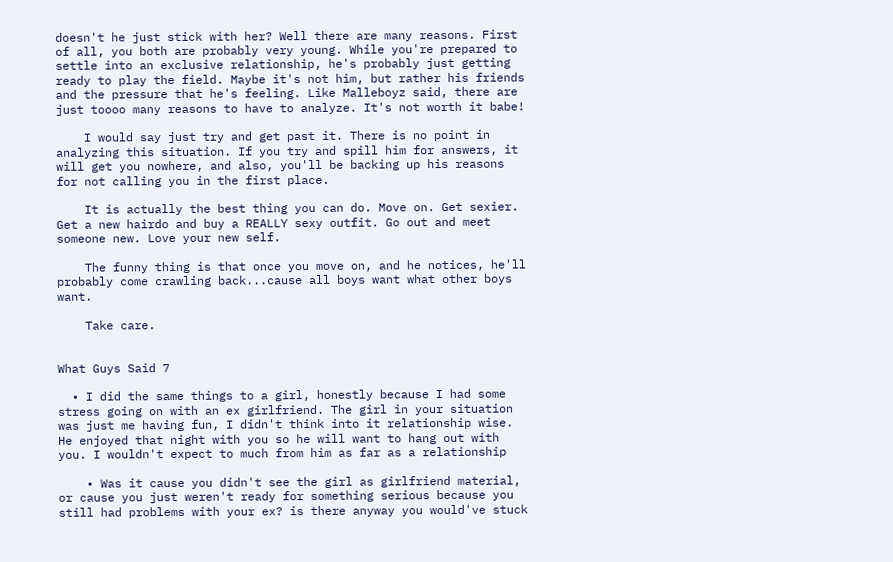doesn't he just stick with her? Well there are many reasons. First of all, you both are probably very young. While you're prepared to settle into an exclusive relationship, he's probably just getting ready to play the field. Maybe it's not him, but rather his friends and the pressure that he's feeling. Like Malleboyz said, there are just toooo many reasons to have to analyze. It's not worth it babe!

    I would say just try and get past it. There is no point in analyzing this situation. If you try and spill him for answers, it will get you nowhere, and also, you'll be backing up his reasons for not calling you in the first place.

    It is actually the best thing you can do. Move on. Get sexier. Get a new hairdo and buy a REALLY sexy outfit. Go out and meet someone new. Love your new self.

    The funny thing is that once you move on, and he notices, he'll probably come crawling back...cause all boys want what other boys want.

    Take care.


What Guys Said 7

  • I did the same things to a girl, honestly because I had some stress going on with an ex girlfriend. The girl in your situation was just me having fun, I didn't think into it relationship wise. He enjoyed that night with you so he will want to hang out with you. I wouldn't expect to much from him as far as a relationship

    • Was it cause you didn't see the girl as girlfriend material, or cause you just weren't ready for something serious because you still had problems with your ex? is there anyway you would've stuck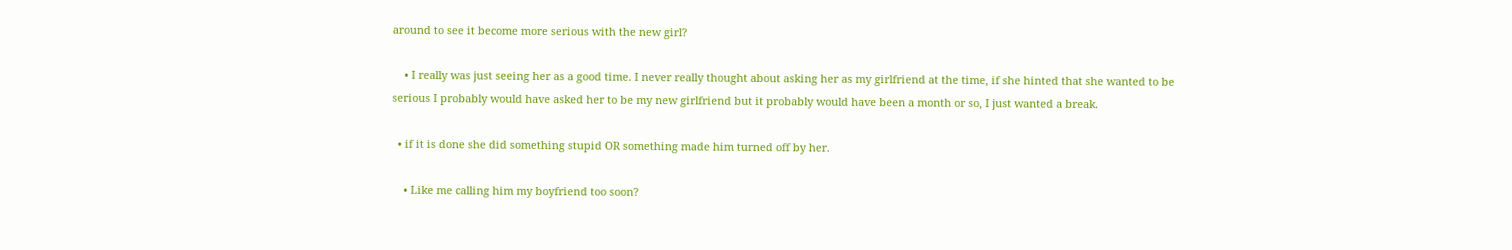around to see it become more serious with the new girl?

    • I really was just seeing her as a good time. I never really thought about asking her as my girlfriend at the time, if she hinted that she wanted to be serious I probably would have asked her to be my new girlfriend but it probably would have been a month or so, I just wanted a break.

  • if it is done she did something stupid OR something made him turned off by her.

    • Like me calling him my boyfriend too soon?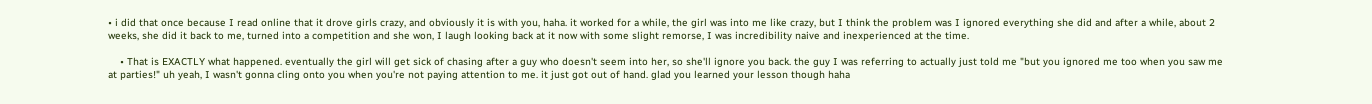• i did that once because I read online that it drove girls crazy, and obviously it is with you, haha. it worked for a while, the girl was into me like crazy, but I think the problem was I ignored everything she did and after a while, about 2 weeks, she did it back to me, turned into a competition and she won, I laugh looking back at it now with some slight remorse, I was incredibility naive and inexperienced at the time.

    • That is EXACTLY what happened. eventually the girl will get sick of chasing after a guy who doesn't seem into her, so she'll ignore you back. the guy I was referring to actually just told me "but you ignored me too when you saw me at parties!" uh yeah, I wasn't gonna cling onto you when you're not paying attention to me. it just got out of hand. glad you learned your lesson though haha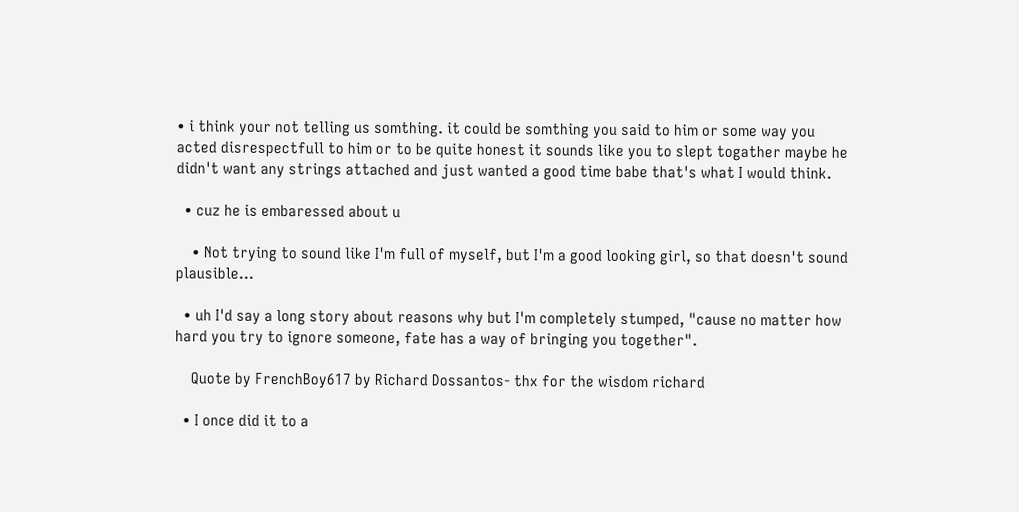• i think your not telling us somthing. it could be somthing you said to him or some way you acted disrespectfull to him or to be quite honest it sounds like you to slept togather maybe he didn't want any strings attached and just wanted a good time babe that's what I would think.

  • cuz he is embaressed about u

    • Not trying to sound like I'm full of myself, but I'm a good looking girl, so that doesn't sound plausible...

  • uh I'd say a long story about reasons why but I'm completely stumped, "cause no matter how hard you try to ignore someone, fate has a way of bringing you together".

    Quote by FrenchBoy617 by Richard Dossantos- thx for the wisdom richard

  • I once did it to a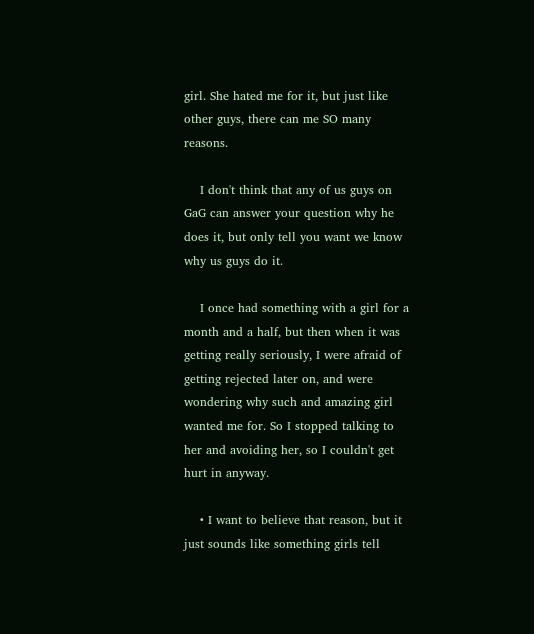girl. She hated me for it, but just like other guys, there can me SO many reasons.

    I don't think that any of us guys on GaG can answer your question why he does it, but only tell you want we know why us guys do it.

    I once had something with a girl for a month and a half, but then when it was getting really seriously, I were afraid of getting rejected later on, and were wondering why such and amazing girl wanted me for. So I stopped talking to her and avoiding her, so I couldn't get hurt in anyway.

    • I want to believe that reason, but it just sounds like something girls tell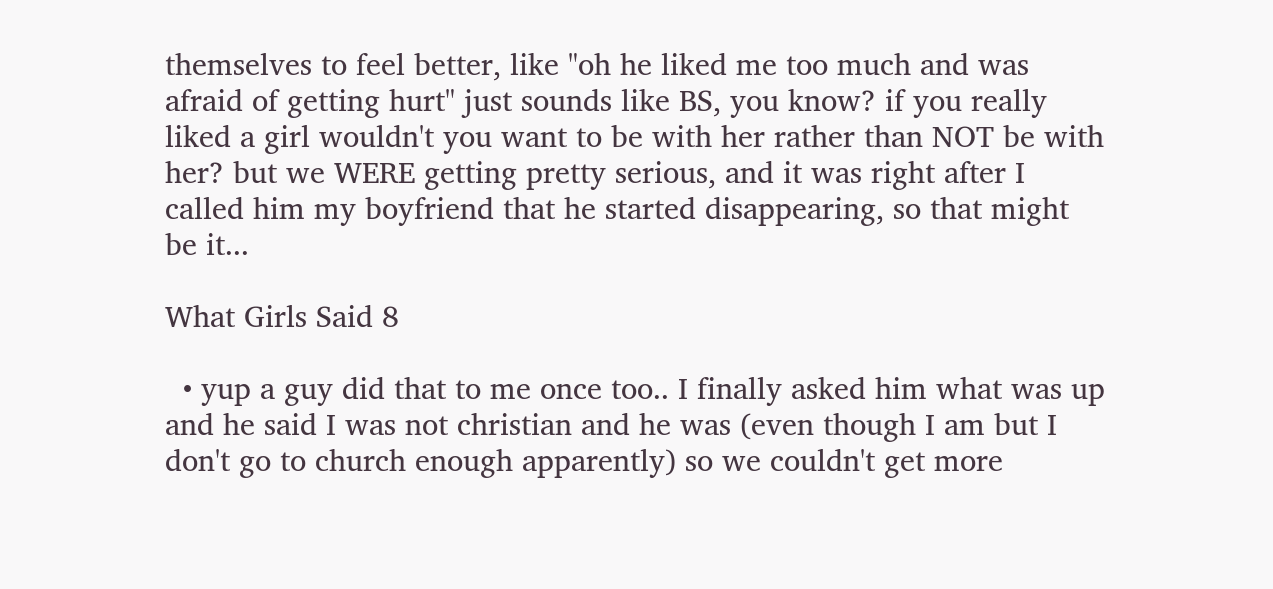themselves to feel better, like "oh he liked me too much and was afraid of getting hurt" just sounds like BS, you know? if you really liked a girl wouldn't you want to be with her rather than NOT be with her? but we WERE getting pretty serious, and it was right after I called him my boyfriend that he started disappearing, so that might be it...

What Girls Said 8

  • yup a guy did that to me once too.. I finally asked him what was up and he said I was not christian and he was (even though I am but I don't go to church enough apparently) so we couldn't get more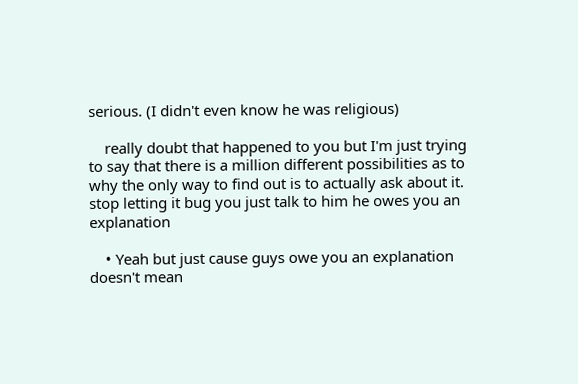serious. (I didn't even know he was religious)

    really doubt that happened to you but I'm just trying to say that there is a million different possibilities as to why the only way to find out is to actually ask about it. stop letting it bug you just talk to him he owes you an explanation

    • Yeah but just cause guys owe you an explanation doesn't mean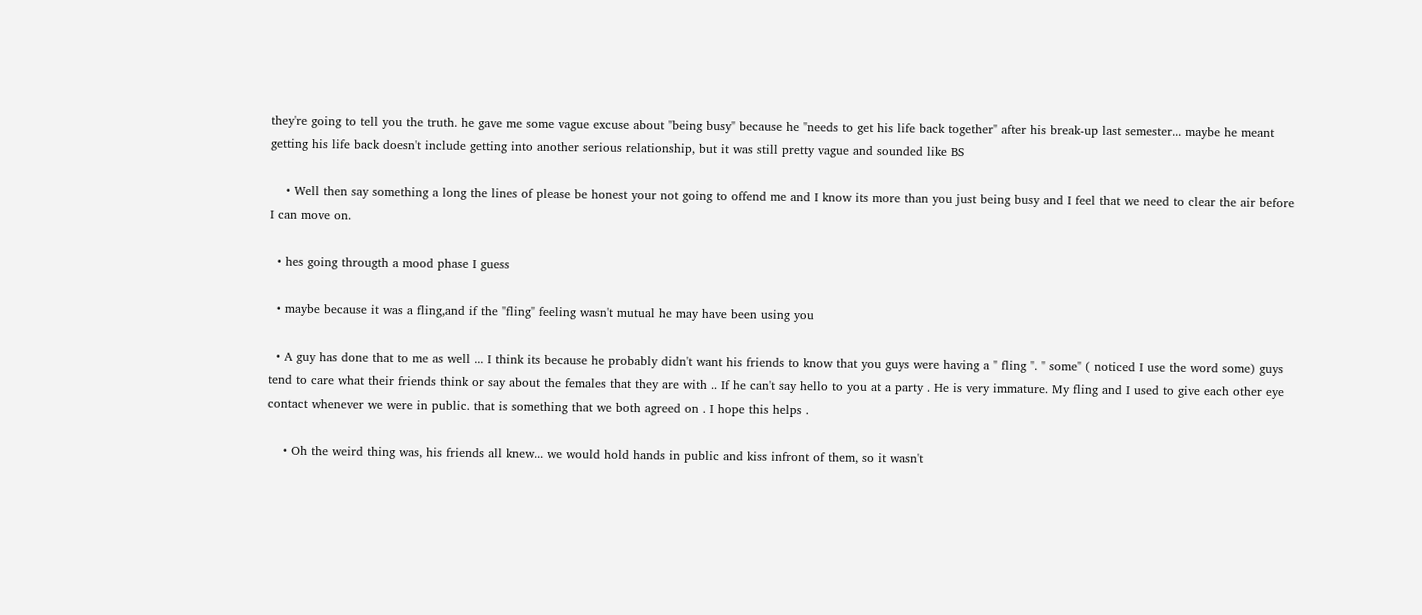they're going to tell you the truth. he gave me some vague excuse about "being busy" because he "needs to get his life back together" after his break-up last semester... maybe he meant getting his life back doesn't include getting into another serious relationship, but it was still pretty vague and sounded like BS

    • Well then say something a long the lines of please be honest your not going to offend me and I know its more than you just being busy and I feel that we need to clear the air before I can move on.

  • hes going througth a mood phase I guess

  • maybe because it was a fling,and if the "fling" feeling wasn't mutual he may have been using you

  • A guy has done that to me as well ... I think its because he probably didn't want his friends to know that you guys were having a " fling ". " some" ( noticed I use the word some) guys tend to care what their friends think or say about the females that they are with .. If he can't say hello to you at a party . He is very immature. My fling and I used to give each other eye contact whenever we were in public. that is something that we both agreed on . I hope this helps .

    • Oh the weird thing was, his friends all knew... we would hold hands in public and kiss infront of them, so it wasn't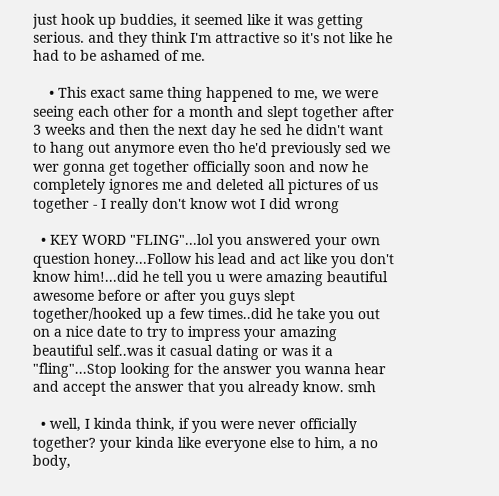just hook up buddies, it seemed like it was getting serious. and they think I'm attractive so it's not like he had to be ashamed of me.

    • This exact same thing happened to me, we were seeing each other for a month and slept together after 3 weeks and then the next day he sed he didn't want to hang out anymore even tho he'd previously sed we wer gonna get together officially soon and now he completely ignores me and deleted all pictures of us together - I really don't know wot I did wrong

  • KEY WORD "FLING"...lol you answered your own question honey...Follow his lead and act like you don't know him!...did he tell you u were amazing beautiful awesome before or after you guys slept together/hooked up a few times..did he take you out on a nice date to try to impress your amazing beautiful self..was it casual dating or was it a "fling"...Stop looking for the answer you wanna hear and accept the answer that you already know. smh

  • well, I kinda think, if you were never officially together? your kinda like everyone else to him, a no body,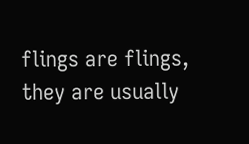flings are flings, they are usually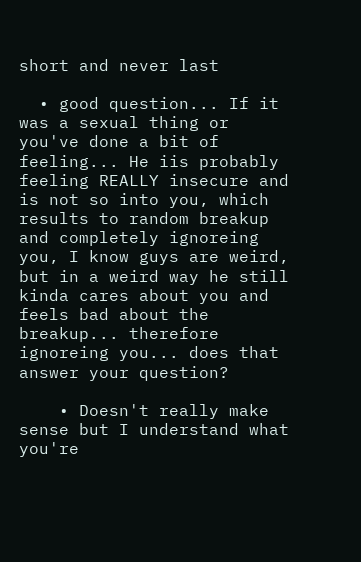short and never last

  • good question... If it was a sexual thing or you've done a bit of feeling... He iis probably feeling REALLY insecure and is not so into you, which results to random breakup and completely ignoreing you, I know guys are weird, but in a weird way he still kinda cares about you and feels bad about the breakup... therefore ignoreing you... does that answer your question?

    • Doesn't really make sense but I understand what you're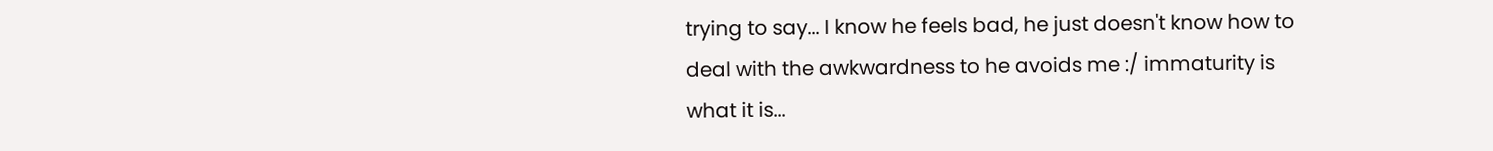trying to say... I know he feels bad, he just doesn't know how to deal with the awkwardness to he avoids me :/ immaturity is what it is...